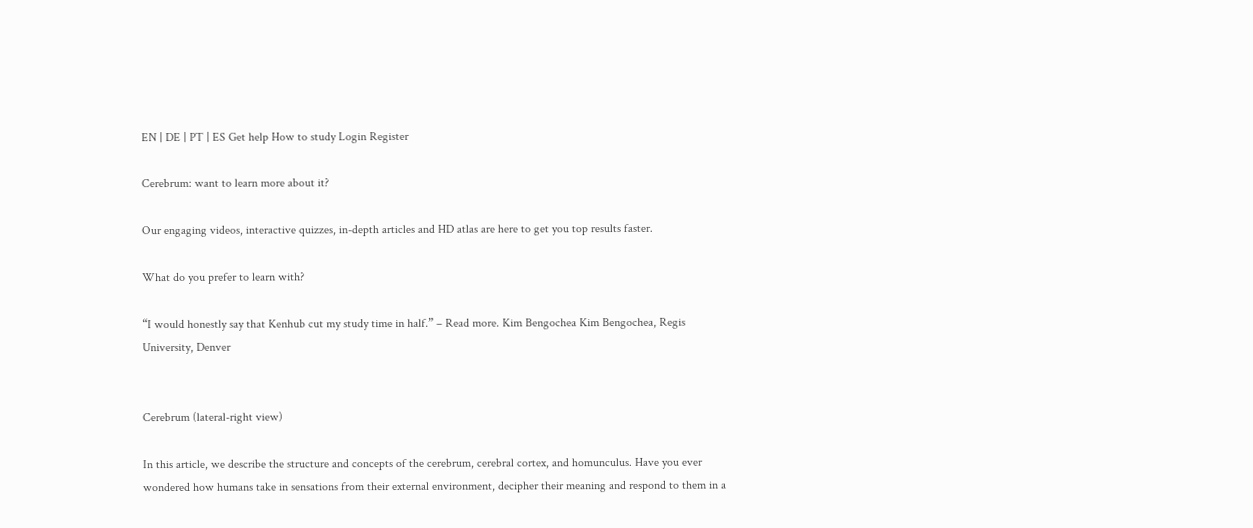EN | DE | PT | ES Get help How to study Login Register

Cerebrum: want to learn more about it?

Our engaging videos, interactive quizzes, in-depth articles and HD atlas are here to get you top results faster.

What do you prefer to learn with?

“I would honestly say that Kenhub cut my study time in half.” – Read more. Kim Bengochea Kim Bengochea, Regis University, Denver


Cerebrum (lateral-right view)

In this article, we describe the structure and concepts of the cerebrum, cerebral cortex, and homunculus. Have you ever wondered how humans take in sensations from their external environment, decipher their meaning and respond to them in a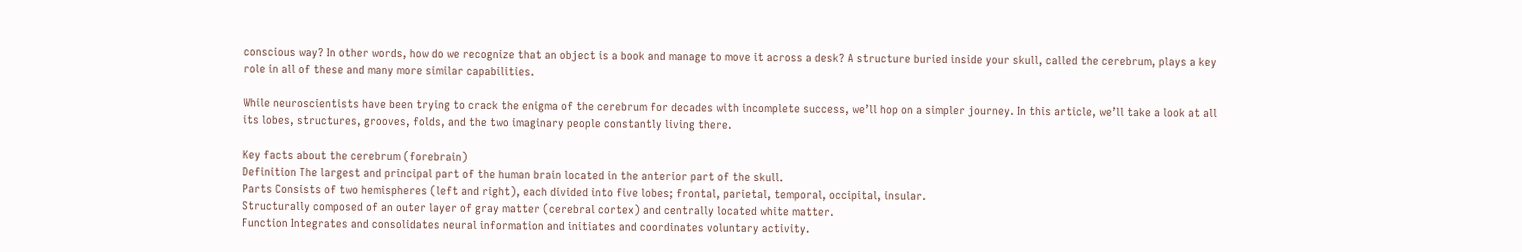conscious way? In other words, how do we recognize that an object is a book and manage to move it across a desk? A structure buried inside your skull, called the cerebrum, plays a key role in all of these and many more similar capabilities.

While neuroscientists have been trying to crack the enigma of the cerebrum for decades with incomplete success, we’ll hop on a simpler journey. In this article, we’ll take a look at all its lobes, structures, grooves, folds, and the two imaginary people constantly living there.

Key facts about the cerebrum (forebrain)
Definition The largest and principal part of the human brain located in the anterior part of the skull.
Parts Consists of two hemispheres (left and right), each divided into five lobes; frontal, parietal, temporal, occipital, insular.
Structurally composed of an outer layer of gray matter (cerebral cortex) and centrally located white matter.
Function Integrates and consolidates neural information and initiates and coordinates voluntary activity.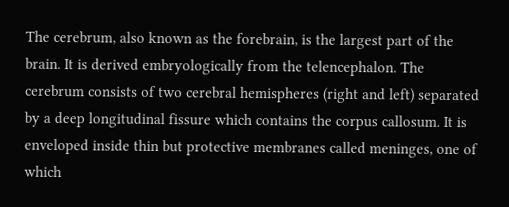The cerebrum, also known as the forebrain, is the largest part of the brain. It is derived embryologically from the telencephalon. The cerebrum consists of two cerebral hemispheres (right and left) separated by a deep longitudinal fissure which contains the corpus callosum. It is enveloped inside thin but protective membranes called meninges, one of which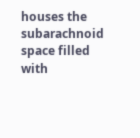houses the subarachnoid space filled with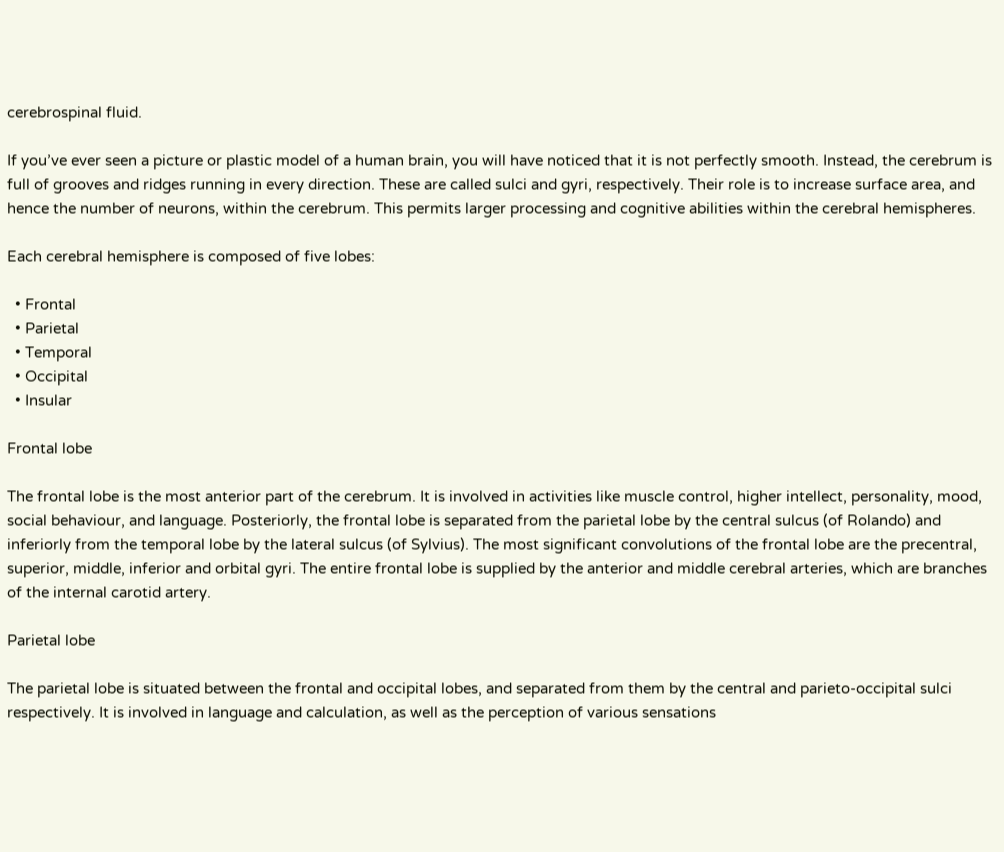cerebrospinal fluid.

If you’ve ever seen a picture or plastic model of a human brain, you will have noticed that it is not perfectly smooth. Instead, the cerebrum is full of grooves and ridges running in every direction. These are called sulci and gyri, respectively. Their role is to increase surface area, and hence the number of neurons, within the cerebrum. This permits larger processing and cognitive abilities within the cerebral hemispheres.

Each cerebral hemisphere is composed of five lobes:

  • Frontal
  • Parietal
  • Temporal
  • Occipital
  • Insular

Frontal lobe

The frontal lobe is the most anterior part of the cerebrum. It is involved in activities like muscle control, higher intellect, personality, mood, social behaviour, and language. Posteriorly, the frontal lobe is separated from the parietal lobe by the central sulcus (of Rolando) and inferiorly from the temporal lobe by the lateral sulcus (of Sylvius). The most significant convolutions of the frontal lobe are the precentral, superior, middle, inferior and orbital gyri. The entire frontal lobe is supplied by the anterior and middle cerebral arteries, which are branches of the internal carotid artery.

Parietal lobe

The parietal lobe is situated between the frontal and occipital lobes, and separated from them by the central and parieto-occipital sulci respectively. It is involved in language and calculation, as well as the perception of various sensations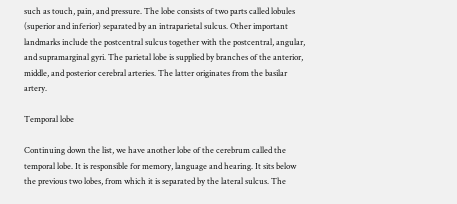such as touch, pain, and pressure. The lobe consists of two parts called lobules (superior and inferior) separated by an intraparietal sulcus. Other important landmarks include the postcentral sulcus together with the postcentral, angular, and supramarginal gyri. The parietal lobe is supplied by branches of the anterior, middle, and posterior cerebral arteries. The latter originates from the basilar artery.

Temporal lobe

Continuing down the list, we have another lobe of the cerebrum called the temporal lobe. It is responsible for memory, language and hearing. It sits below the previous two lobes, from which it is separated by the lateral sulcus. The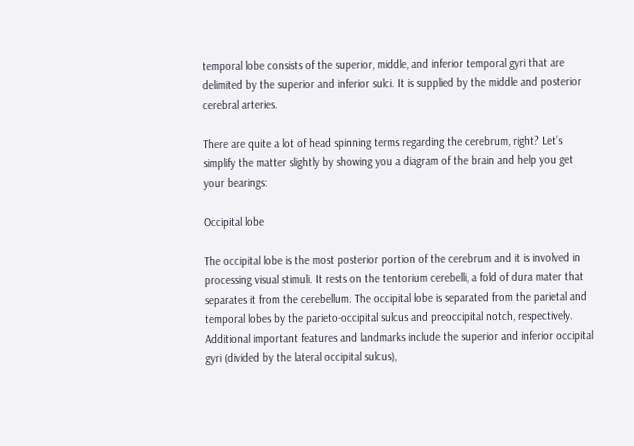temporal lobe consists of the superior, middle, and inferior temporal gyri that are delimited by the superior and inferior sulci. It is supplied by the middle and posterior cerebral arteries.

There are quite a lot of head spinning terms regarding the cerebrum, right? Let’s simplify the matter slightly by showing you a diagram of the brain and help you get your bearings:

Occipital lobe

The occipital lobe is the most posterior portion of the cerebrum and it is involved in processing visual stimuli. It rests on the tentorium cerebelli, a fold of dura mater that separates it from the cerebellum. The occipital lobe is separated from the parietal and temporal lobes by the parieto-occipital sulcus and preoccipital notch, respectively. Additional important features and landmarks include the superior and inferior occipital gyri (divided by the lateral occipital sulcus),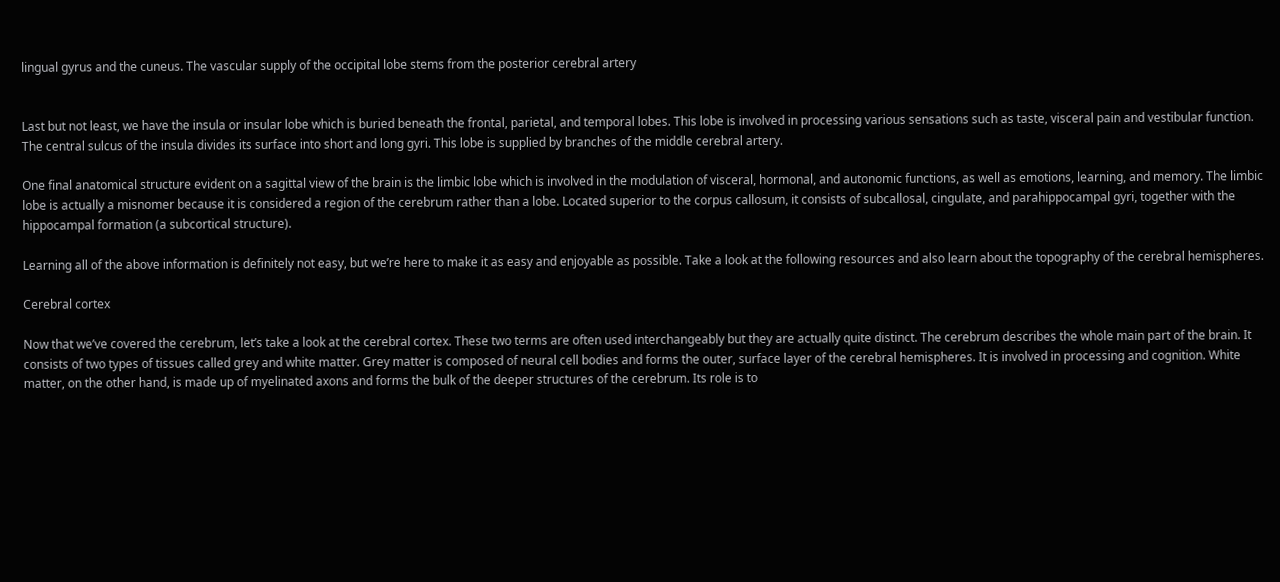lingual gyrus and the cuneus. The vascular supply of the occipital lobe stems from the posterior cerebral artery


Last but not least, we have the insula or insular lobe which is buried beneath the frontal, parietal, and temporal lobes. This lobe is involved in processing various sensations such as taste, visceral pain and vestibular function. The central sulcus of the insula divides its surface into short and long gyri. This lobe is supplied by branches of the middle cerebral artery.

One final anatomical structure evident on a sagittal view of the brain is the limbic lobe which is involved in the modulation of visceral, hormonal, and autonomic functions, as well as emotions, learning, and memory. The limbic lobe is actually a misnomer because it is considered a region of the cerebrum rather than a lobe. Located superior to the corpus callosum, it consists of subcallosal, cingulate, and parahippocampal gyri, together with the hippocampal formation (a subcortical structure).

Learning all of the above information is definitely not easy, but we’re here to make it as easy and enjoyable as possible. Take a look at the following resources and also learn about the topography of the cerebral hemispheres.

Cerebral cortex

Now that we’ve covered the cerebrum, let’s take a look at the cerebral cortex. These two terms are often used interchangeably but they are actually quite distinct. The cerebrum describes the whole main part of the brain. It consists of two types of tissues called grey and white matter. Grey matter is composed of neural cell bodies and forms the outer, surface layer of the cerebral hemispheres. It is involved in processing and cognition. White matter, on the other hand, is made up of myelinated axons and forms the bulk of the deeper structures of the cerebrum. Its role is to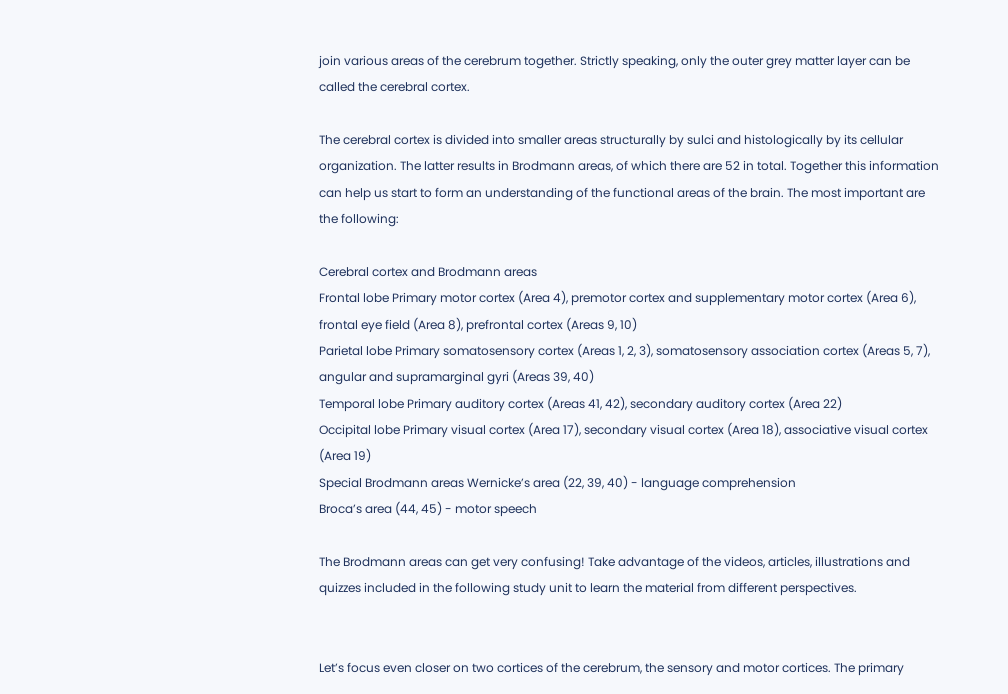join various areas of the cerebrum together. Strictly speaking, only the outer grey matter layer can be called the cerebral cortex.

The cerebral cortex is divided into smaller areas structurally by sulci and histologically by its cellular organization. The latter results in Brodmann areas, of which there are 52 in total. Together this information can help us start to form an understanding of the functional areas of the brain. The most important are the following:

Cerebral cortex and Brodmann areas
Frontal lobe Primary motor cortex (Area 4), premotor cortex and supplementary motor cortex (Area 6), frontal eye field (Area 8), prefrontal cortex (Areas 9, 10)
Parietal lobe Primary somatosensory cortex (Areas 1, 2, 3), somatosensory association cortex (Areas 5, 7), angular and supramarginal gyri (Areas 39, 40)
Temporal lobe Primary auditory cortex (Areas 41, 42), secondary auditory cortex (Area 22)
Occipital lobe Primary visual cortex (Area 17), secondary visual cortex (Area 18), associative visual cortex (Area 19)
Special Brodmann areas Wernicke’s area (22, 39, 40) - language comprehension
Broca’s area (44, 45) - motor speech

The Brodmann areas can get very confusing! Take advantage of the videos, articles, illustrations and quizzes included in the following study unit to learn the material from different perspectives.


Let’s focus even closer on two cortices of the cerebrum, the sensory and motor cortices. The primary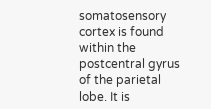somatosensory cortex is found within the postcentral gyrus of the parietal lobe. It is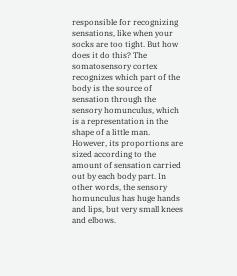responsible for recognizing sensations, like when your socks are too tight. But how does it do this? The somatosensory cortex recognizes which part of the body is the source of sensation through the sensory homunculus, which is a representation in the shape of a little man. However, its proportions are sized according to the amount of sensation carried out by each body part. In other words, the sensory homunculus has huge hands and lips, but very small knees and elbows.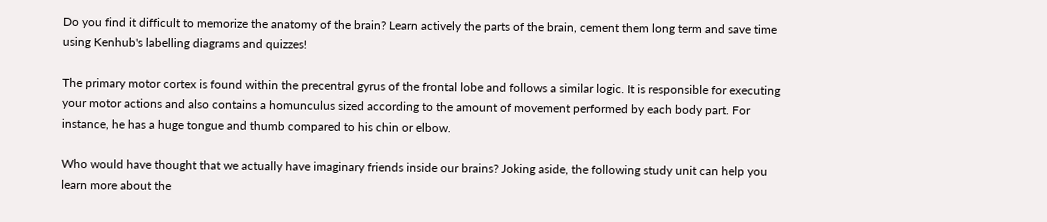Do you find it difficult to memorize the anatomy of the brain? Learn actively the parts of the brain, cement them long term and save time using Kenhub's labelling diagrams and quizzes!

The primary motor cortex is found within the precentral gyrus of the frontal lobe and follows a similar logic. It is responsible for executing your motor actions and also contains a homunculus sized according to the amount of movement performed by each body part. For instance, he has a huge tongue and thumb compared to his chin or elbow.

Who would have thought that we actually have imaginary friends inside our brains? Joking aside, the following study unit can help you learn more about the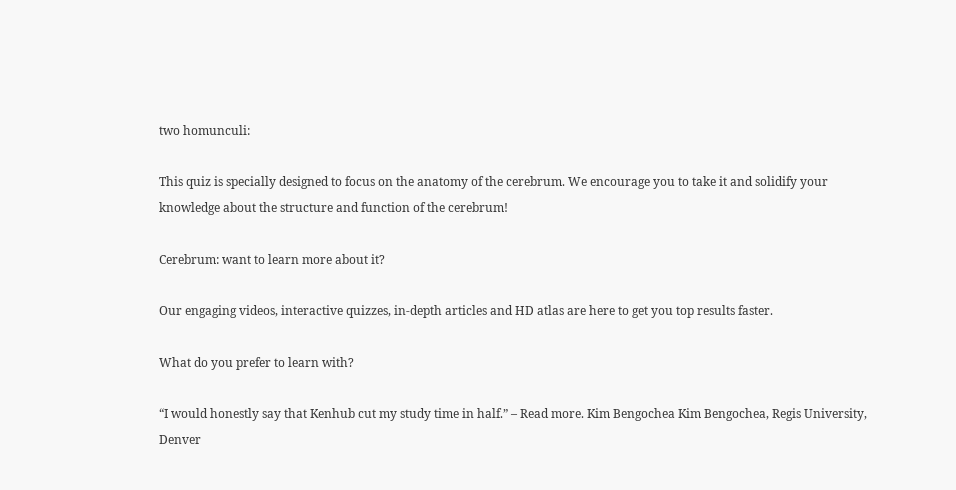two homunculi:

This quiz is specially designed to focus on the anatomy of the cerebrum. We encourage you to take it and solidify your knowledge about the structure and function of the cerebrum!

Cerebrum: want to learn more about it?

Our engaging videos, interactive quizzes, in-depth articles and HD atlas are here to get you top results faster.

What do you prefer to learn with?

“I would honestly say that Kenhub cut my study time in half.” – Read more. Kim Bengochea Kim Bengochea, Regis University, Denver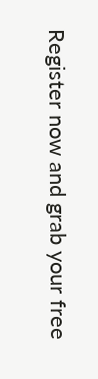Register now and grab your free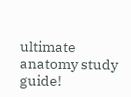ultimate anatomy study guide!